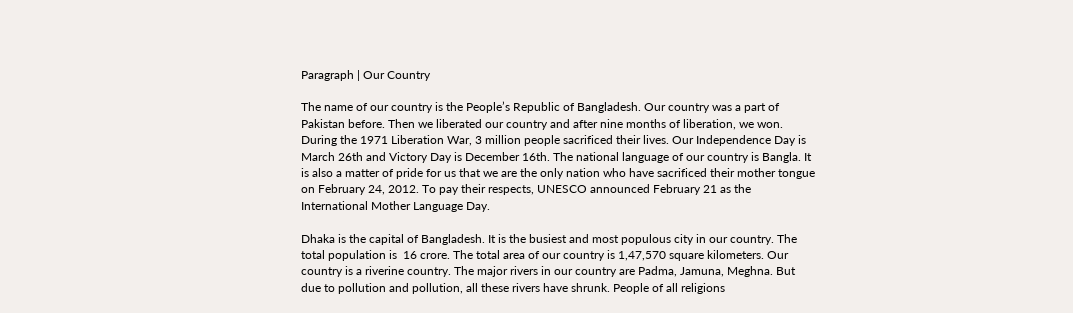Paragraph | Our Country

The name of our country is the People’s Republic of Bangladesh. Our country was a part of Pakistan before. Then we liberated our country and after nine months of liberation, we won. During the 1971 Liberation War, 3 million people sacrificed their lives. Our Independence Day is March 26th and Victory Day is December 16th. The national language of our country is Bangla. It is also a matter of pride for us that we are the only nation who have sacrificed their mother tongue on February 24, 2012. To pay their respects, UNESCO announced February 21 as the International Mother Language Day.

Dhaka is the capital of Bangladesh. It is the busiest and most populous city in our country. The total population is  16 crore. The total area of our country is 1,47,570 square kilometers. Our country is a riverine country. The major rivers in our country are Padma, Jamuna, Meghna. But due to pollution and pollution, all these rivers have shrunk. People of all religions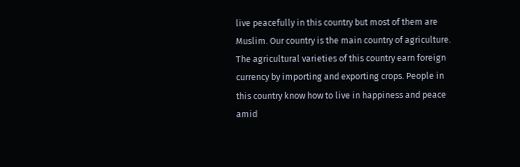live peacefully in this country but most of them are Muslim. Our country is the main country of agriculture. The agricultural varieties of this country earn foreign currency by importing and exporting crops. People in this country know how to live in happiness and peace amid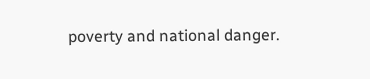poverty and national danger.